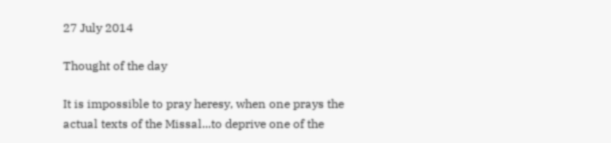27 July 2014

Thought of the day

It is impossible to pray heresy, when one prays the actual texts of the Missal...to deprive one of the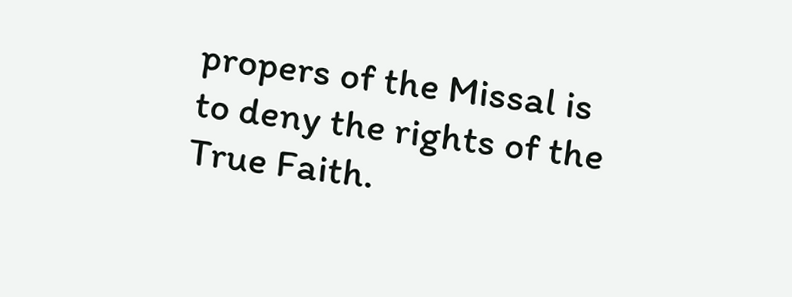propers of the Missal is to deny the rights of the True Faith.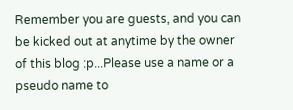Remember you are guests, and you can be kicked out at anytime by the owner of this blog :p...Please use a name or a pseudo name to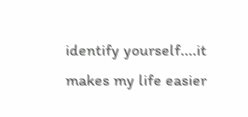identify yourself....it makes my life easier